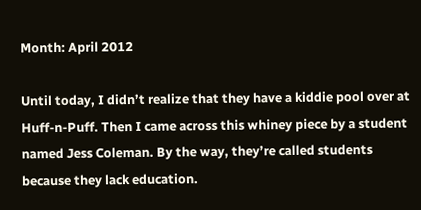Month: April 2012

Until today, I didn’t realize that they have a kiddie pool over at Huff-n-Puff. Then I came across this whiney piece by a student named Jess Coleman. By the way, they’re called students because they lack education.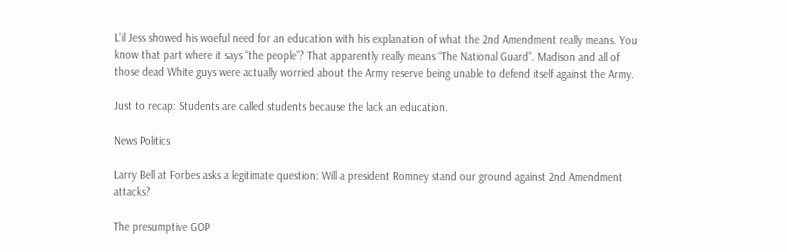L’il Jess showed his woeful need for an education with his explanation of what the 2nd Amendment really means. You know that part where it says “the people”? That apparently really means “The National Guard”. Madison and all of those dead White guys were actually worried about the Army reserve being unable to defend itself against the Army.

Just to recap: Students are called students because the lack an education.

News Politics

Larry Bell at Forbes asks a legitimate question: Will a president Romney stand our ground against 2nd Amendment attacks?

The presumptive GOP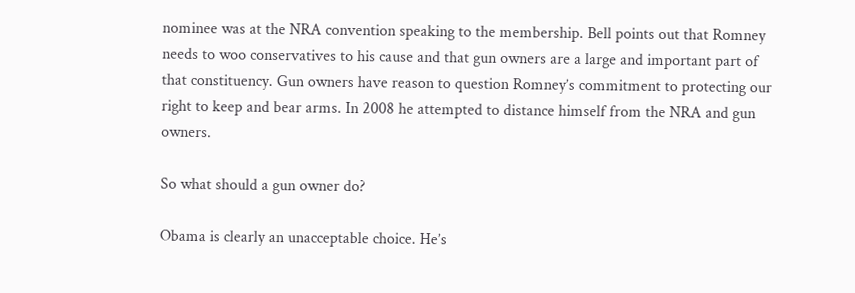nominee was at the NRA convention speaking to the membership. Bell points out that Romney needs to woo conservatives to his cause and that gun owners are a large and important part of that constituency. Gun owners have reason to question Romney’s commitment to protecting our right to keep and bear arms. In 2008 he attempted to distance himself from the NRA and gun owners.

So what should a gun owner do?

Obama is clearly an unacceptable choice. He’s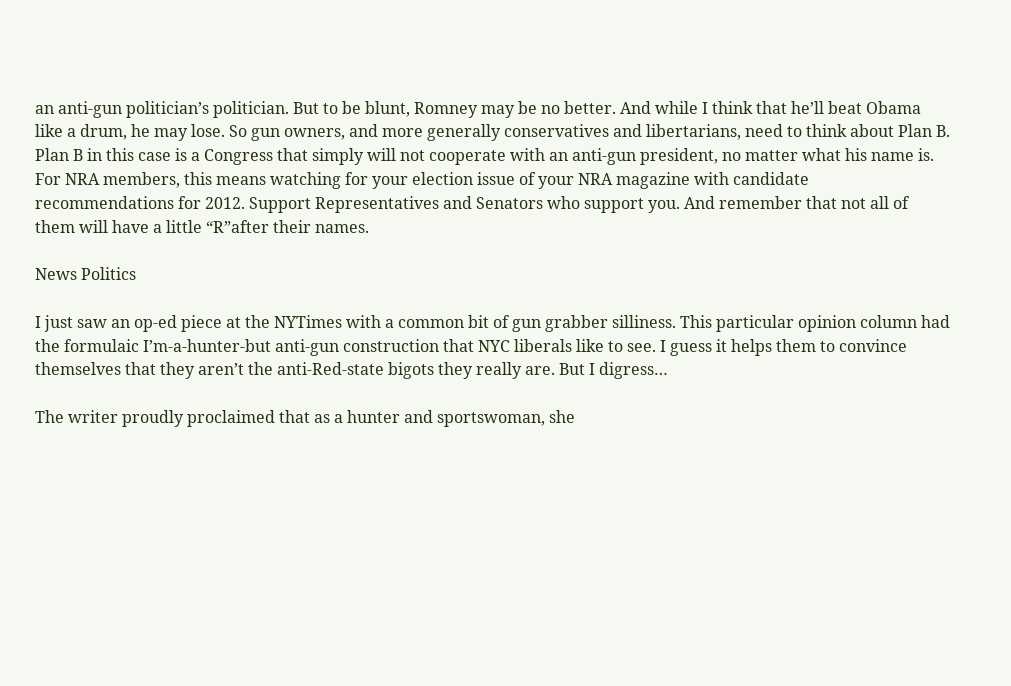an anti-gun politician’s politician. But to be blunt, Romney may be no better. And while I think that he’ll beat Obama like a drum, he may lose. So gun owners, and more generally conservatives and libertarians, need to think about Plan B. Plan B in this case is a Congress that simply will not cooperate with an anti-gun president, no matter what his name is. For NRA members, this means watching for your election issue of your NRA magazine with candidate recommendations for 2012. Support Representatives and Senators who support you. And remember that not all of them will have a little “R”after their names.

News Politics

I just saw an op-ed piece at the NYTimes with a common bit of gun grabber silliness. This particular opinion column had the formulaic I’m-a-hunter-but anti-gun construction that NYC liberals like to see. I guess it helps them to convince themselves that they aren’t the anti-Red-state bigots they really are. But I digress…

The writer proudly proclaimed that as a hunter and sportswoman, she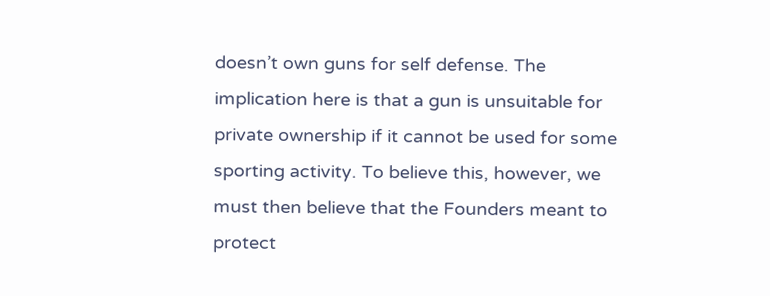doesn’t own guns for self defense. The implication here is that a gun is unsuitable for private ownership if it cannot be used for some sporting activity. To believe this, however, we must then believe that the Founders meant to protect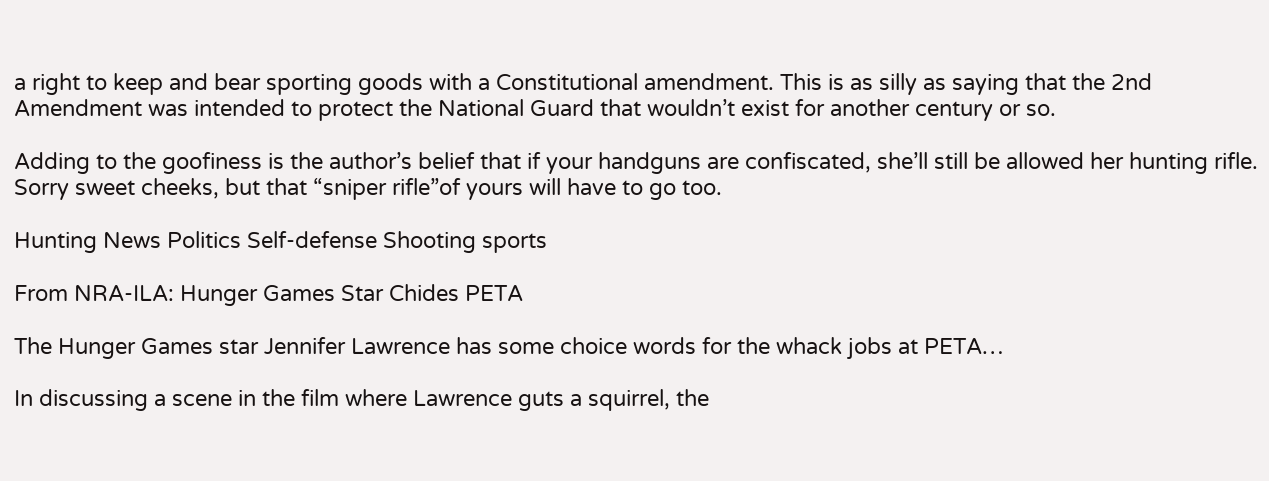a right to keep and bear sporting goods with a Constitutional amendment. This is as silly as saying that the 2nd Amendment was intended to protect the National Guard that wouldn’t exist for another century or so.

Adding to the goofiness is the author’s belief that if your handguns are confiscated, she’ll still be allowed her hunting rifle. Sorry sweet cheeks, but that “sniper rifle”of yours will have to go too.

Hunting News Politics Self-defense Shooting sports

From NRA-ILA: Hunger Games Star Chides PETA

The Hunger Games star Jennifer Lawrence has some choice words for the whack jobs at PETA…

In discussing a scene in the film where Lawrence guts a squirrel, the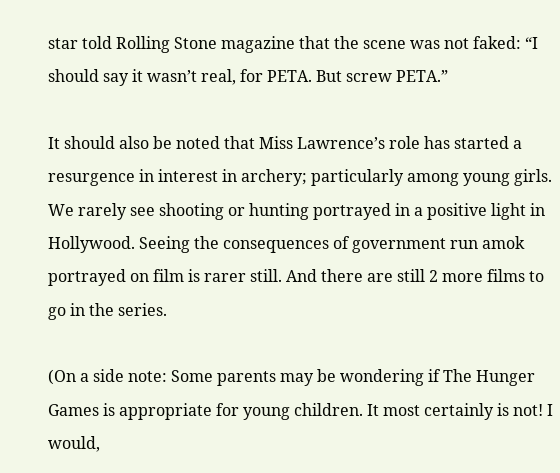star told Rolling Stone magazine that the scene was not faked: “I should say it wasn’t real, for PETA. But screw PETA.”

It should also be noted that Miss Lawrence’s role has started a resurgence in interest in archery; particularly among young girls. We rarely see shooting or hunting portrayed in a positive light in Hollywood. Seeing the consequences of government run amok portrayed on film is rarer still. And there are still 2 more films to go in the series.

(On a side note: Some parents may be wondering if The Hunger Games is appropriate for young children. It most certainly is not! I would,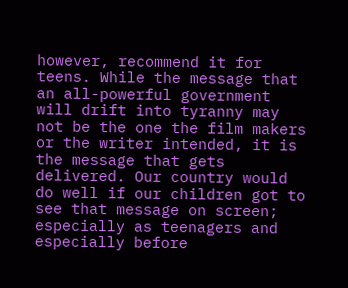however, recommend it for teens. While the message that an all-powerful government will drift into tyranny may not be the one the film makers or the writer intended, it is the message that gets delivered. Our country would do well if our children got to see that message on screen; especially as teenagers and especially before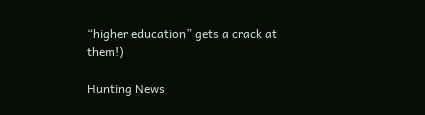“higher education” gets a crack at them!)

Hunting News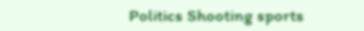Politics Shooting sports